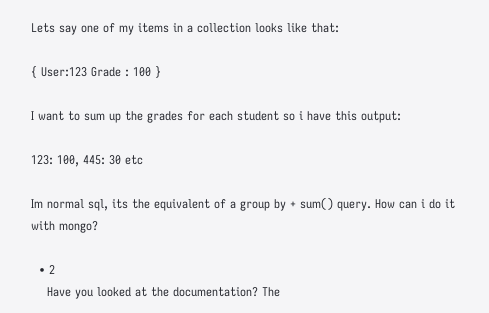Lets say one of my items in a collection looks like that:

{ User:123 Grade : 100 }

I want to sum up the grades for each student so i have this output:

123: 100, 445: 30 etc

Im normal sql, its the equivalent of a group by + sum() query. How can i do it with mongo?

  • 2
    Have you looked at the documentation? The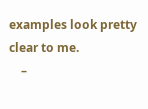examples look pretty clear to me.
    –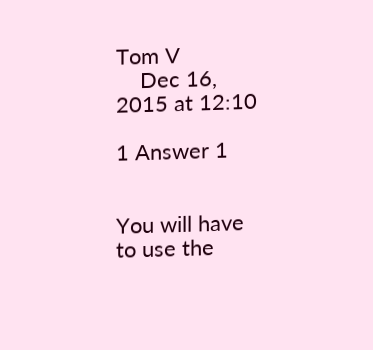Tom V
    Dec 16, 2015 at 12:10

1 Answer 1


You will have to use the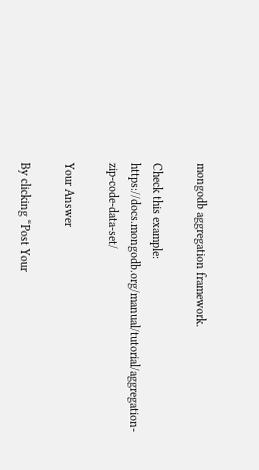mongodb aggregation framework.

Check this example: https://docs.mongodb.org/manual/tutorial/aggregation-zip-code-data-set/

Your Answer

By clicking “Post Your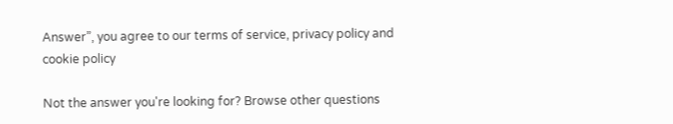Answer”, you agree to our terms of service, privacy policy and cookie policy

Not the answer you're looking for? Browse other questions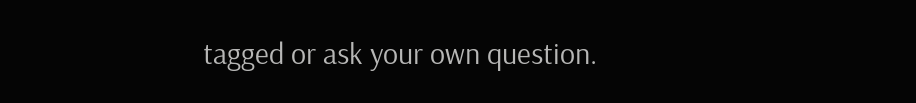tagged or ask your own question.